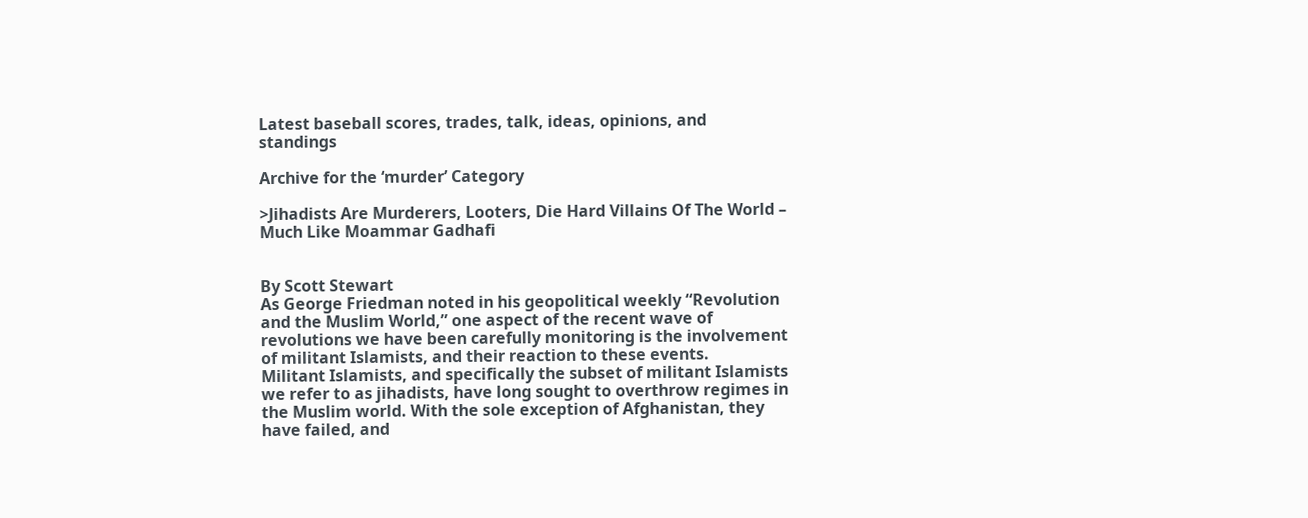Latest baseball scores, trades, talk, ideas, opinions, and standings

Archive for the ‘murder’ Category

>Jihadists Are Murderers, Looters, Die Hard Villains Of The World – Much Like Moammar Gadhafi


By Scott Stewart
As George Friedman noted in his geopolitical weekly “Revolution and the Muslim World,” one aspect of the recent wave of revolutions we have been carefully monitoring is the involvement of militant Islamists, and their reaction to these events.
Militant Islamists, and specifically the subset of militant Islamists we refer to as jihadists, have long sought to overthrow regimes in the Muslim world. With the sole exception of Afghanistan, they have failed, and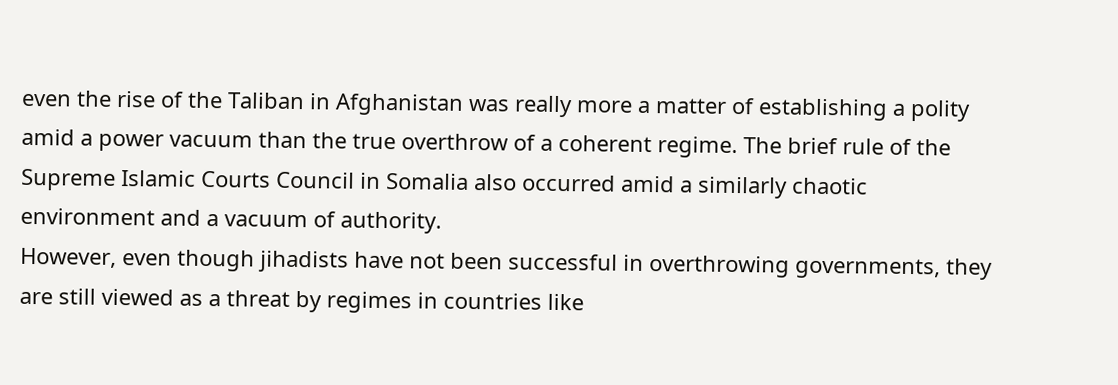even the rise of the Taliban in Afghanistan was really more a matter of establishing a polity amid a power vacuum than the true overthrow of a coherent regime. The brief rule of the Supreme Islamic Courts Council in Somalia also occurred amid a similarly chaotic environment and a vacuum of authority.
However, even though jihadists have not been successful in overthrowing governments, they are still viewed as a threat by regimes in countries like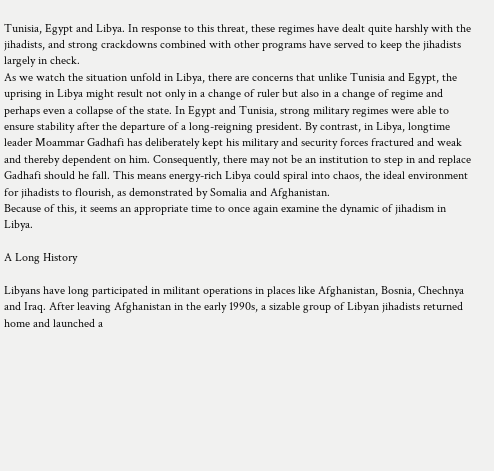Tunisia, Egypt and Libya. In response to this threat, these regimes have dealt quite harshly with the jihadists, and strong crackdowns combined with other programs have served to keep the jihadists largely in check.
As we watch the situation unfold in Libya, there are concerns that unlike Tunisia and Egypt, the uprising in Libya might result not only in a change of ruler but also in a change of regime and perhaps even a collapse of the state. In Egypt and Tunisia, strong military regimes were able to ensure stability after the departure of a long-reigning president. By contrast, in Libya, longtime leader Moammar Gadhafi has deliberately kept his military and security forces fractured and weak and thereby dependent on him. Consequently, there may not be an institution to step in and replace Gadhafi should he fall. This means energy-rich Libya could spiral into chaos, the ideal environment for jihadists to flourish, as demonstrated by Somalia and Afghanistan.
Because of this, it seems an appropriate time to once again examine the dynamic of jihadism in Libya.

A Long History

Libyans have long participated in militant operations in places like Afghanistan, Bosnia, Chechnya and Iraq. After leaving Afghanistan in the early 1990s, a sizable group of Libyan jihadists returned home and launched a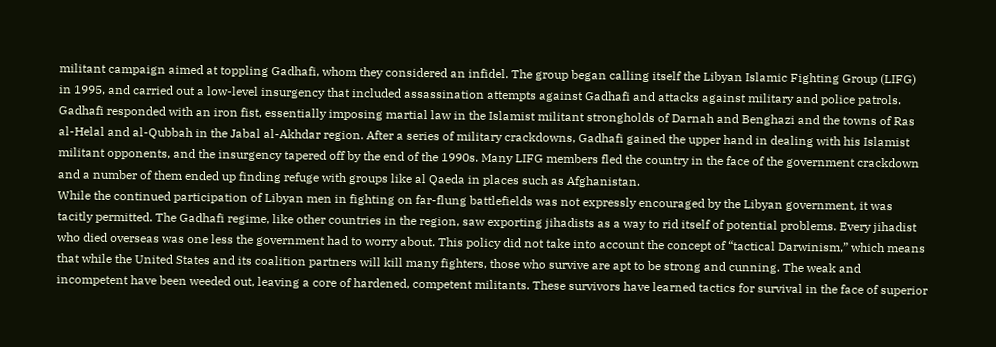militant campaign aimed at toppling Gadhafi, whom they considered an infidel. The group began calling itself the Libyan Islamic Fighting Group (LIFG) in 1995, and carried out a low-level insurgency that included assassination attempts against Gadhafi and attacks against military and police patrols.
Gadhafi responded with an iron fist, essentially imposing martial law in the Islamist militant strongholds of Darnah and Benghazi and the towns of Ras al-Helal and al-Qubbah in the Jabal al-Akhdar region. After a series of military crackdowns, Gadhafi gained the upper hand in dealing with his Islamist militant opponents, and the insurgency tapered off by the end of the 1990s. Many LIFG members fled the country in the face of the government crackdown and a number of them ended up finding refuge with groups like al Qaeda in places such as Afghanistan.
While the continued participation of Libyan men in fighting on far-flung battlefields was not expressly encouraged by the Libyan government, it was tacitly permitted. The Gadhafi regime, like other countries in the region, saw exporting jihadists as a way to rid itself of potential problems. Every jihadist who died overseas was one less the government had to worry about. This policy did not take into account the concept of “tactical Darwinism,” which means that while the United States and its coalition partners will kill many fighters, those who survive are apt to be strong and cunning. The weak and incompetent have been weeded out, leaving a core of hardened, competent militants. These survivors have learned tactics for survival in the face of superior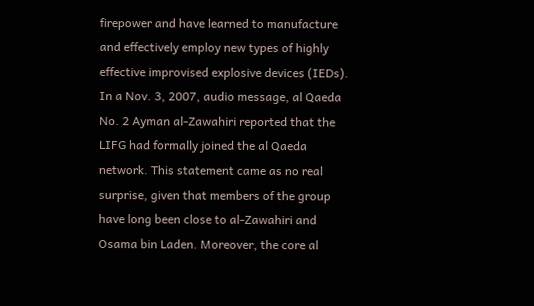firepower and have learned to manufacture and effectively employ new types of highly effective improvised explosive devices (IEDs).
In a Nov. 3, 2007, audio message, al Qaeda No. 2 Ayman al-Zawahiri reported that the LIFG had formally joined the al Qaeda network. This statement came as no real surprise, given that members of the group have long been close to al-Zawahiri and Osama bin Laden. Moreover, the core al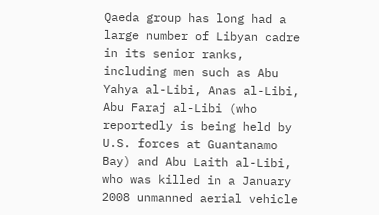Qaeda group has long had a large number of Libyan cadre in its senior ranks, including men such as Abu Yahya al-Libi, Anas al-Libi, Abu Faraj al-Libi (who reportedly is being held by U.S. forces at Guantanamo Bay) and Abu Laith al-Libi, who was killed in a January 2008 unmanned aerial vehicle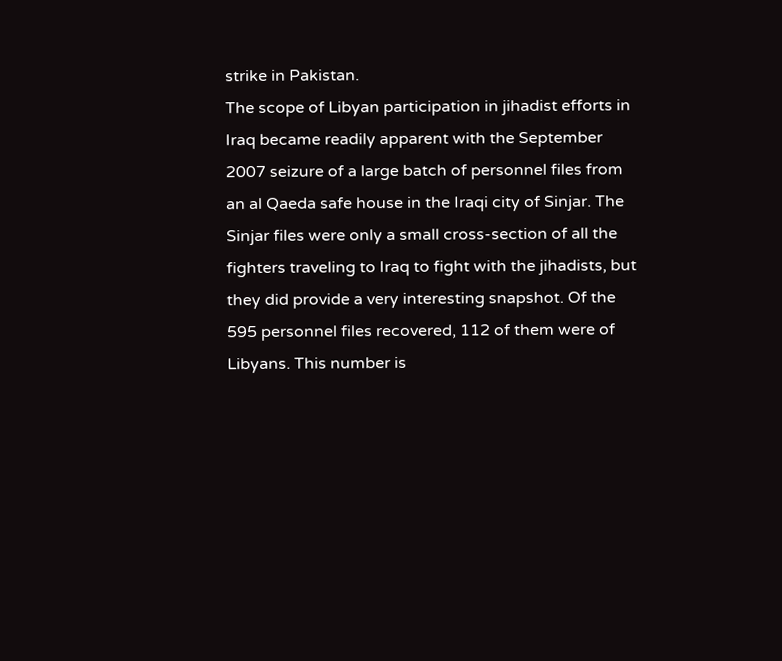strike in Pakistan.
The scope of Libyan participation in jihadist efforts in Iraq became readily apparent with the September 2007 seizure of a large batch of personnel files from an al Qaeda safe house in the Iraqi city of Sinjar. The Sinjar files were only a small cross-section of all the fighters traveling to Iraq to fight with the jihadists, but they did provide a very interesting snapshot. Of the 595 personnel files recovered, 112 of them were of Libyans. This number is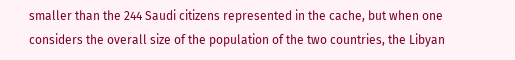smaller than the 244 Saudi citizens represented in the cache, but when one considers the overall size of the population of the two countries, the Libyan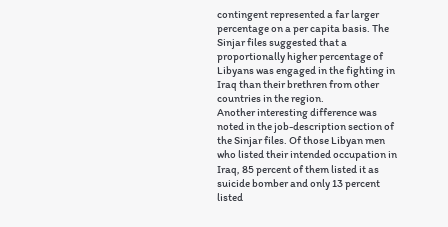contingent represented a far larger percentage on a per capita basis. The Sinjar files suggested that a proportionally higher percentage of Libyans was engaged in the fighting in Iraq than their brethren from other countries in the region.
Another interesting difference was noted in the job-description section of the Sinjar files. Of those Libyan men who listed their intended occupation in Iraq, 85 percent of them listed it as suicide bomber and only 13 percent listed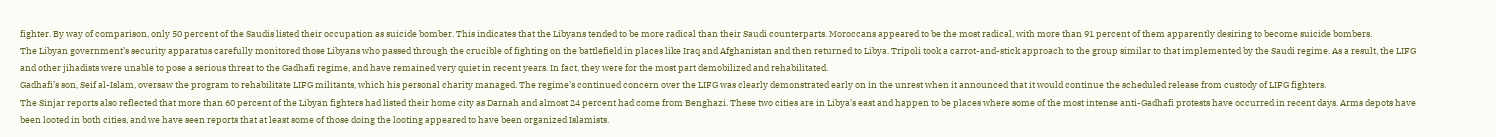fighter. By way of comparison, only 50 percent of the Saudis listed their occupation as suicide bomber. This indicates that the Libyans tended to be more radical than their Saudi counterparts. Moroccans appeared to be the most radical, with more than 91 percent of them apparently desiring to become suicide bombers.
The Libyan government’s security apparatus carefully monitored those Libyans who passed through the crucible of fighting on the battlefield in places like Iraq and Afghanistan and then returned to Libya. Tripoli took a carrot-and-stick approach to the group similar to that implemented by the Saudi regime. As a result, the LIFG and other jihadists were unable to pose a serious threat to the Gadhafi regime, and have remained very quiet in recent years. In fact, they were for the most part demobilized and rehabilitated.
Gadhafi’s son, Seif al-Islam, oversaw the program to rehabilitate LIFG militants, which his personal charity managed. The regime’s continued concern over the LIFG was clearly demonstrated early on in the unrest when it announced that it would continue the scheduled release from custody of LIFG fighters.
The Sinjar reports also reflected that more than 60 percent of the Libyan fighters had listed their home city as Darnah and almost 24 percent had come from Benghazi. These two cities are in Libya’s east and happen to be places where some of the most intense anti-Gadhafi protests have occurred in recent days. Arms depots have been looted in both cities, and we have seen reports that at least some of those doing the looting appeared to have been organized Islamists.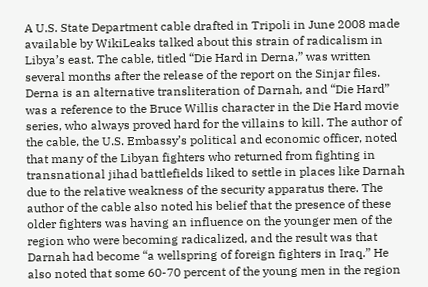A U.S. State Department cable drafted in Tripoli in June 2008 made available by WikiLeaks talked about this strain of radicalism in Libya’s east. The cable, titled “Die Hard in Derna,” was written several months after the release of the report on the Sinjar files. Derna is an alternative transliteration of Darnah, and “Die Hard” was a reference to the Bruce Willis character in the Die Hard movie series, who always proved hard for the villains to kill. The author of the cable, the U.S. Embassy’s political and economic officer, noted that many of the Libyan fighters who returned from fighting in transnational jihad battlefields liked to settle in places like Darnah due to the relative weakness of the security apparatus there. The author of the cable also noted his belief that the presence of these older fighters was having an influence on the younger men of the region who were becoming radicalized, and the result was that Darnah had become “a wellspring of foreign fighters in Iraq.” He also noted that some 60-70 percent of the young men in the region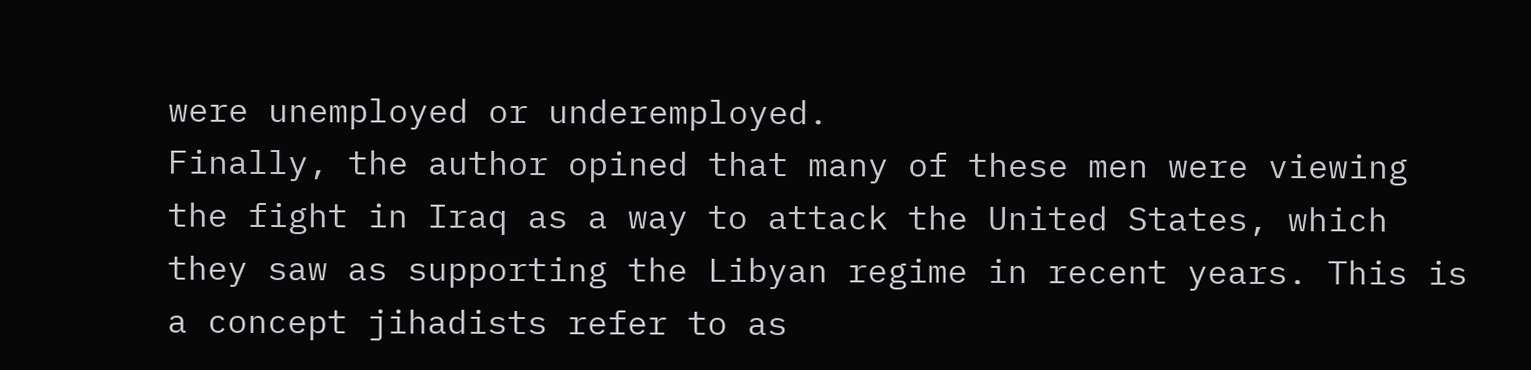were unemployed or underemployed.
Finally, the author opined that many of these men were viewing the fight in Iraq as a way to attack the United States, which they saw as supporting the Libyan regime in recent years. This is a concept jihadists refer to as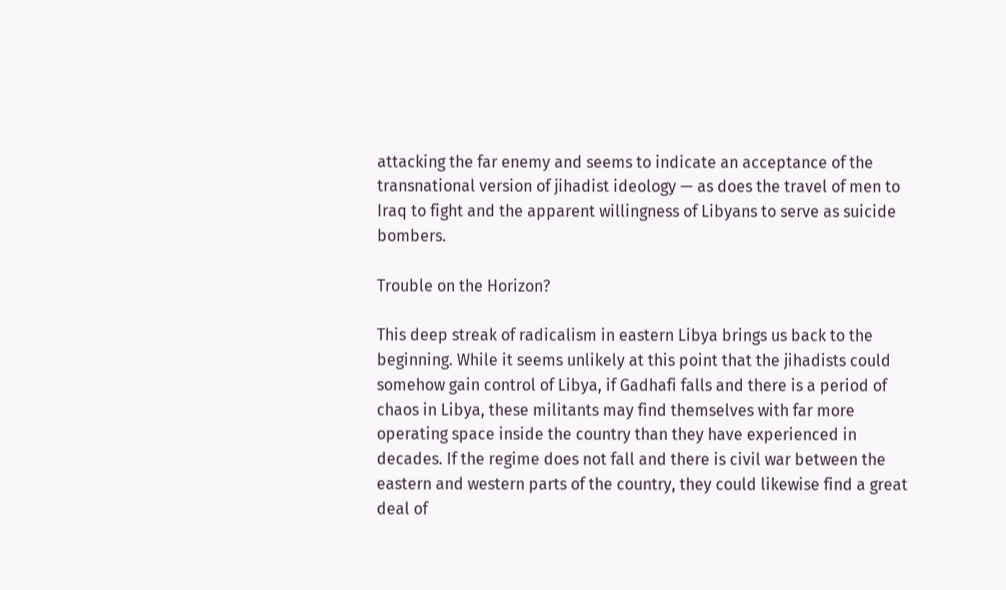attacking the far enemy and seems to indicate an acceptance of the transnational version of jihadist ideology — as does the travel of men to Iraq to fight and the apparent willingness of Libyans to serve as suicide bombers.

Trouble on the Horizon?

This deep streak of radicalism in eastern Libya brings us back to the beginning. While it seems unlikely at this point that the jihadists could somehow gain control of Libya, if Gadhafi falls and there is a period of chaos in Libya, these militants may find themselves with far more operating space inside the country than they have experienced in decades. If the regime does not fall and there is civil war between the eastern and western parts of the country, they could likewise find a great deal of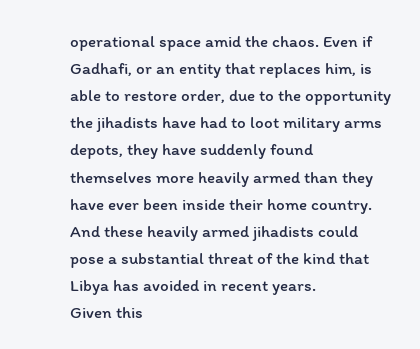operational space amid the chaos. Even if Gadhafi, or an entity that replaces him, is able to restore order, due to the opportunity the jihadists have had to loot military arms depots, they have suddenly found themselves more heavily armed than they have ever been inside their home country. And these heavily armed jihadists could pose a substantial threat of the kind that Libya has avoided in recent years.
Given this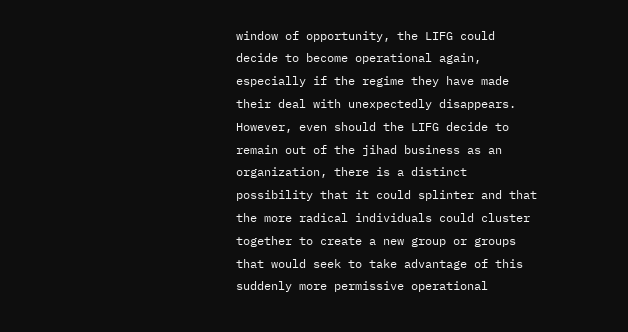window of opportunity, the LIFG could decide to become operational again, especially if the regime they have made their deal with unexpectedly disappears. However, even should the LIFG decide to remain out of the jihad business as an organization, there is a distinct possibility that it could splinter and that the more radical individuals could cluster together to create a new group or groups that would seek to take advantage of this suddenly more permissive operational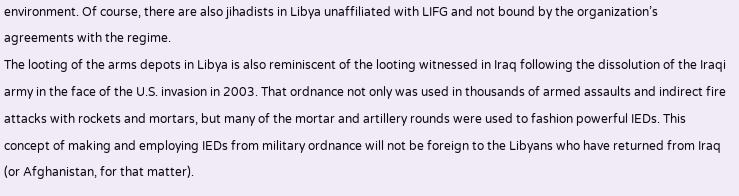environment. Of course, there are also jihadists in Libya unaffiliated with LIFG and not bound by the organization’s agreements with the regime.
The looting of the arms depots in Libya is also reminiscent of the looting witnessed in Iraq following the dissolution of the Iraqi army in the face of the U.S. invasion in 2003. That ordnance not only was used in thousands of armed assaults and indirect fire attacks with rockets and mortars, but many of the mortar and artillery rounds were used to fashion powerful IEDs. This concept of making and employing IEDs from military ordnance will not be foreign to the Libyans who have returned from Iraq (or Afghanistan, for that matter).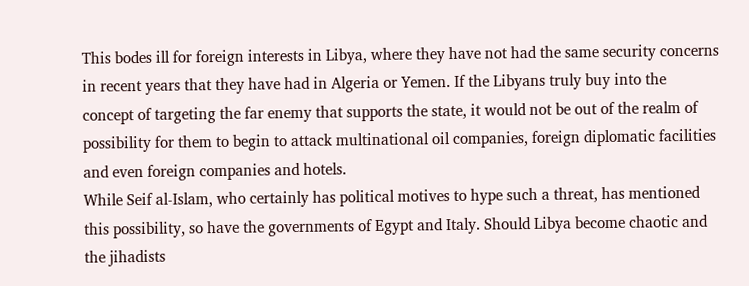This bodes ill for foreign interests in Libya, where they have not had the same security concerns in recent years that they have had in Algeria or Yemen. If the Libyans truly buy into the concept of targeting the far enemy that supports the state, it would not be out of the realm of possibility for them to begin to attack multinational oil companies, foreign diplomatic facilities and even foreign companies and hotels.
While Seif al-Islam, who certainly has political motives to hype such a threat, has mentioned this possibility, so have the governments of Egypt and Italy. Should Libya become chaotic and the jihadists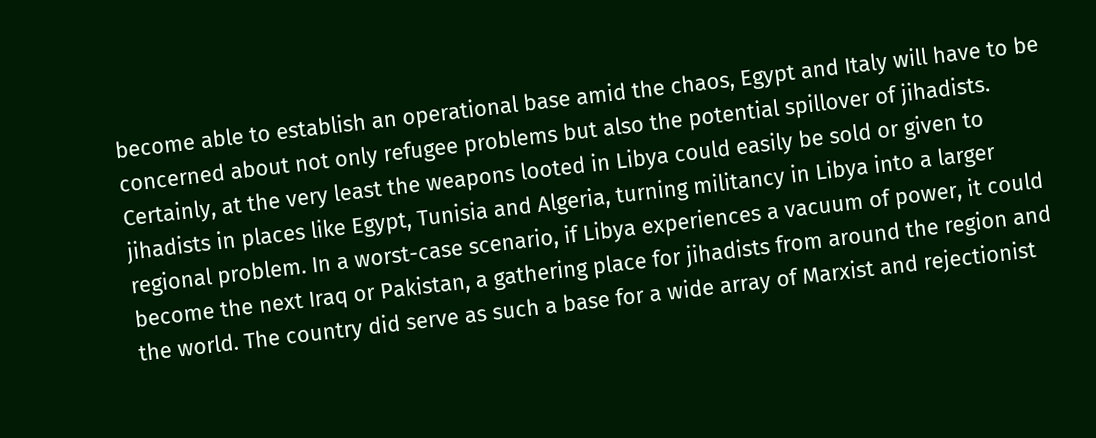become able to establish an operational base amid the chaos, Egypt and Italy will have to be concerned about not only refugee problems but also the potential spillover of jihadists. Certainly, at the very least the weapons looted in Libya could easily be sold or given to jihadists in places like Egypt, Tunisia and Algeria, turning militancy in Libya into a larger regional problem. In a worst-case scenario, if Libya experiences a vacuum of power, it could become the next Iraq or Pakistan, a gathering place for jihadists from around the region and the world. The country did serve as such a base for a wide array of Marxist and rejectionist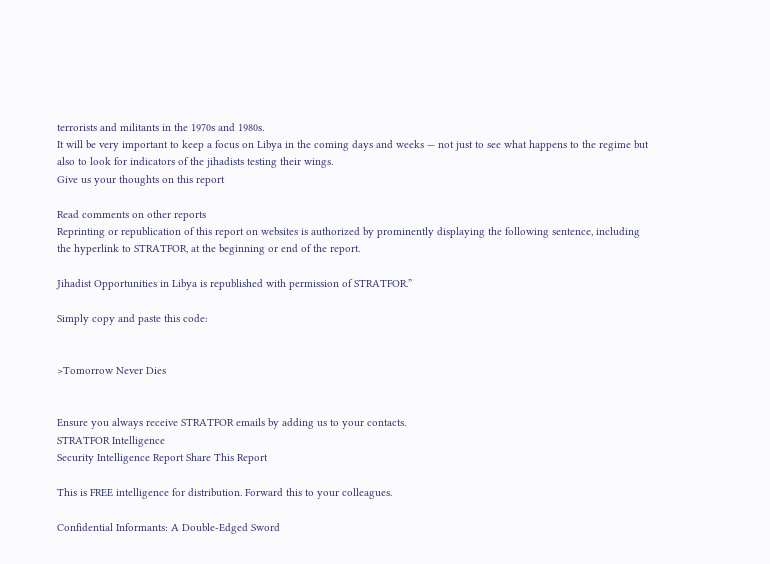terrorists and militants in the 1970s and 1980s.
It will be very important to keep a focus on Libya in the coming days and weeks — not just to see what happens to the regime but also to look for indicators of the jihadists testing their wings.
Give us your thoughts on this report

Read comments on other reports
Reprinting or republication of this report on websites is authorized by prominently displaying the following sentence, including the hyperlink to STRATFOR, at the beginning or end of the report.

Jihadist Opportunities in Libya is republished with permission of STRATFOR.”

Simply copy and paste this code:


>Tomorrow Never Dies


Ensure you always receive STRATFOR emails by adding us to your contacts.
STRATFOR Intelligence
Security Intelligence Report Share This Report

This is FREE intelligence for distribution. Forward this to your colleagues.

Confidential Informants: A Double-Edged Sword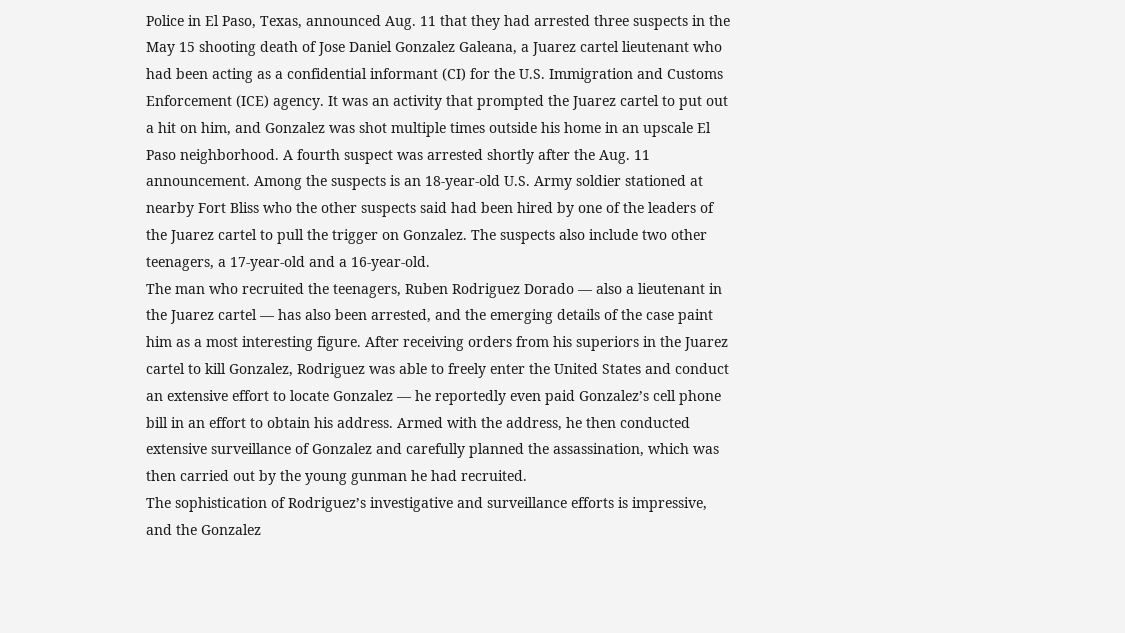Police in El Paso, Texas, announced Aug. 11 that they had arrested three suspects in the May 15 shooting death of Jose Daniel Gonzalez Galeana, a Juarez cartel lieutenant who had been acting as a confidential informant (CI) for the U.S. Immigration and Customs Enforcement (ICE) agency. It was an activity that prompted the Juarez cartel to put out a hit on him, and Gonzalez was shot multiple times outside his home in an upscale El Paso neighborhood. A fourth suspect was arrested shortly after the Aug. 11 announcement. Among the suspects is an 18-year-old U.S. Army soldier stationed at nearby Fort Bliss who the other suspects said had been hired by one of the leaders of the Juarez cartel to pull the trigger on Gonzalez. The suspects also include two other teenagers, a 17-year-old and a 16-year-old.
The man who recruited the teenagers, Ruben Rodriguez Dorado — also a lieutenant in the Juarez cartel — has also been arrested, and the emerging details of the case paint him as a most interesting figure. After receiving orders from his superiors in the Juarez cartel to kill Gonzalez, Rodriguez was able to freely enter the United States and conduct an extensive effort to locate Gonzalez — he reportedly even paid Gonzalez’s cell phone bill in an effort to obtain his address. Armed with the address, he then conducted extensive surveillance of Gonzalez and carefully planned the assassination, which was then carried out by the young gunman he had recruited.
The sophistication of Rodriguez’s investigative and surveillance efforts is impressive, and the Gonzalez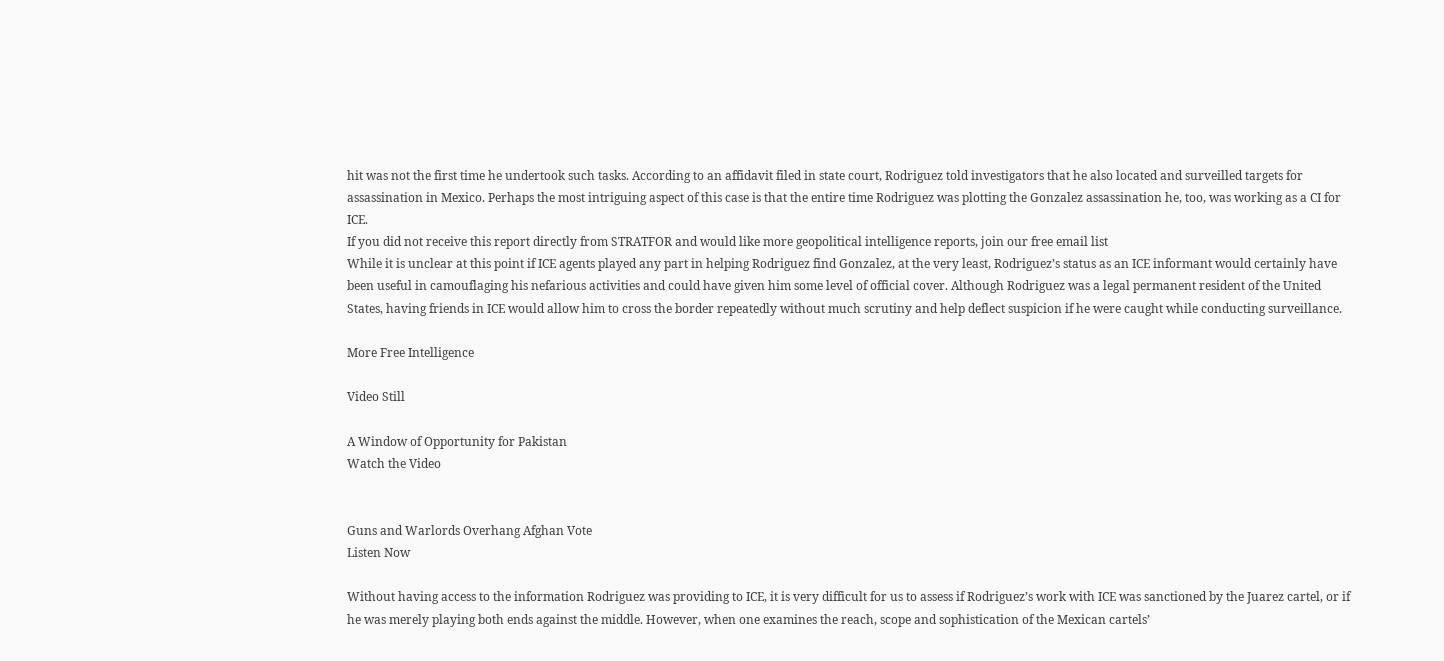hit was not the first time he undertook such tasks. According to an affidavit filed in state court, Rodriguez told investigators that he also located and surveilled targets for assassination in Mexico. Perhaps the most intriguing aspect of this case is that the entire time Rodriguez was plotting the Gonzalez assassination he, too, was working as a CI for ICE.
If you did not receive this report directly from STRATFOR and would like more geopolitical intelligence reports, join our free email list
While it is unclear at this point if ICE agents played any part in helping Rodriguez find Gonzalez, at the very least, Rodriguez’s status as an ICE informant would certainly have been useful in camouflaging his nefarious activities and could have given him some level of official cover. Although Rodriguez was a legal permanent resident of the United States, having friends in ICE would allow him to cross the border repeatedly without much scrutiny and help deflect suspicion if he were caught while conducting surveillance.

More Free Intelligence

Video Still

A Window of Opportunity for Pakistan
Watch the Video


Guns and Warlords Overhang Afghan Vote
Listen Now

Without having access to the information Rodriguez was providing to ICE, it is very difficult for us to assess if Rodriguez’s work with ICE was sanctioned by the Juarez cartel, or if he was merely playing both ends against the middle. However, when one examines the reach, scope and sophistication of the Mexican cartels’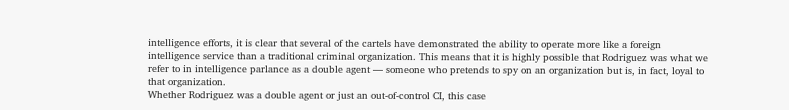intelligence efforts, it is clear that several of the cartels have demonstrated the ability to operate more like a foreign intelligence service than a traditional criminal organization. This means that it is highly possible that Rodriguez was what we refer to in intelligence parlance as a double agent — someone who pretends to spy on an organization but is, in fact, loyal to that organization.
Whether Rodriguez was a double agent or just an out-of-control CI, this case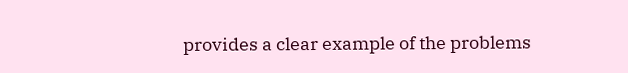provides a clear example of the problems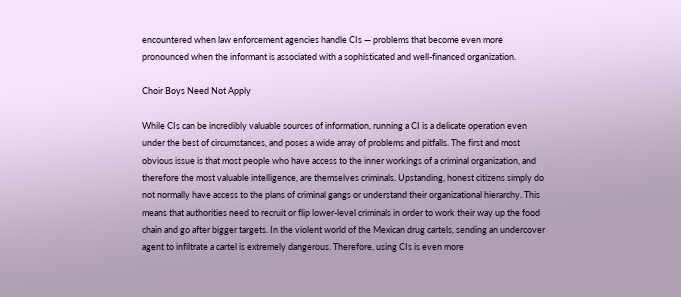encountered when law enforcement agencies handle CIs — problems that become even more pronounced when the informant is associated with a sophisticated and well-financed organization.

Choir Boys Need Not Apply

While CIs can be incredibly valuable sources of information, running a CI is a delicate operation even under the best of circumstances, and poses a wide array of problems and pitfalls. The first and most obvious issue is that most people who have access to the inner workings of a criminal organization, and therefore the most valuable intelligence, are themselves criminals. Upstanding, honest citizens simply do not normally have access to the plans of criminal gangs or understand their organizational hierarchy. This means that authorities need to recruit or flip lower-level criminals in order to work their way up the food chain and go after bigger targets. In the violent world of the Mexican drug cartels, sending an undercover agent to infiltrate a cartel is extremely dangerous. Therefore, using CIs is even more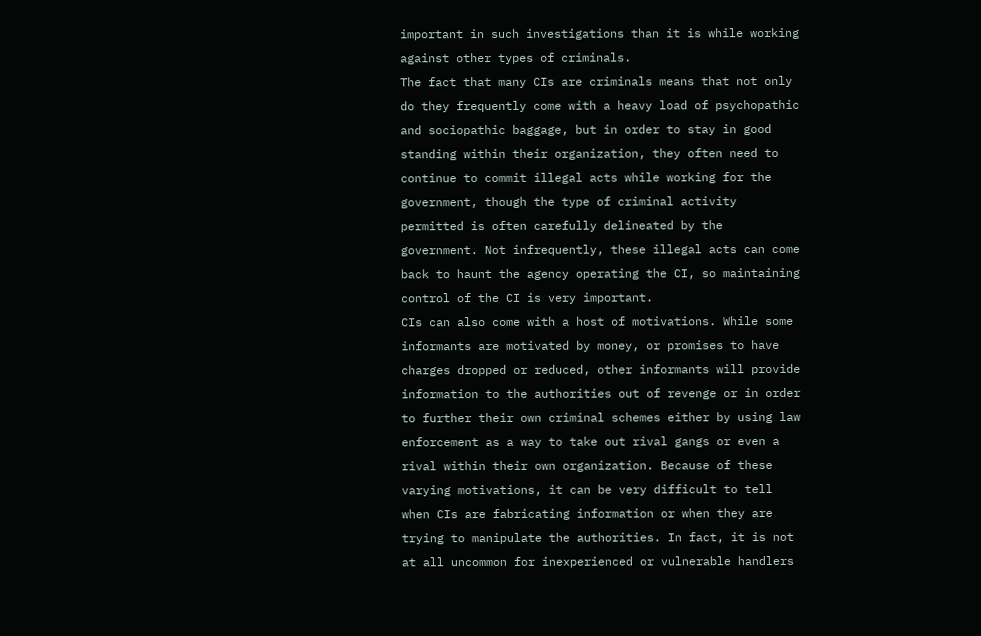important in such investigations than it is while working against other types of criminals.
The fact that many CIs are criminals means that not only do they frequently come with a heavy load of psychopathic and sociopathic baggage, but in order to stay in good standing within their organization, they often need to continue to commit illegal acts while working for the government, though the type of criminal activity permitted is often carefully delineated by the government. Not infrequently, these illegal acts can come back to haunt the agency operating the CI, so maintaining control of the CI is very important.
CIs can also come with a host of motivations. While some informants are motivated by money, or promises to have charges dropped or reduced, other informants will provide information to the authorities out of revenge or in order to further their own criminal schemes either by using law enforcement as a way to take out rival gangs or even a rival within their own organization. Because of these varying motivations, it can be very difficult to tell when CIs are fabricating information or when they are trying to manipulate the authorities. In fact, it is not at all uncommon for inexperienced or vulnerable handlers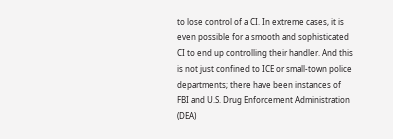to lose control of a CI. In extreme cases, it is even possible for a smooth and sophisticated CI to end up controlling their handler. And this is not just confined to ICE or small-town police departments; there have been instances of FBI and U.S. Drug Enforcement Administration (DEA)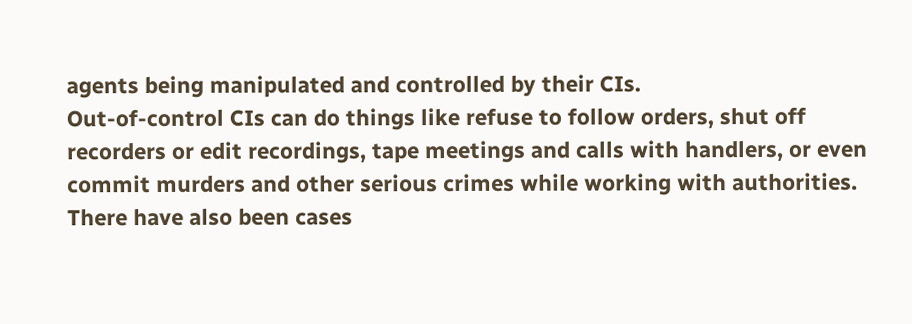agents being manipulated and controlled by their CIs.
Out-of-control CIs can do things like refuse to follow orders, shut off recorders or edit recordings, tape meetings and calls with handlers, or even commit murders and other serious crimes while working with authorities. There have also been cases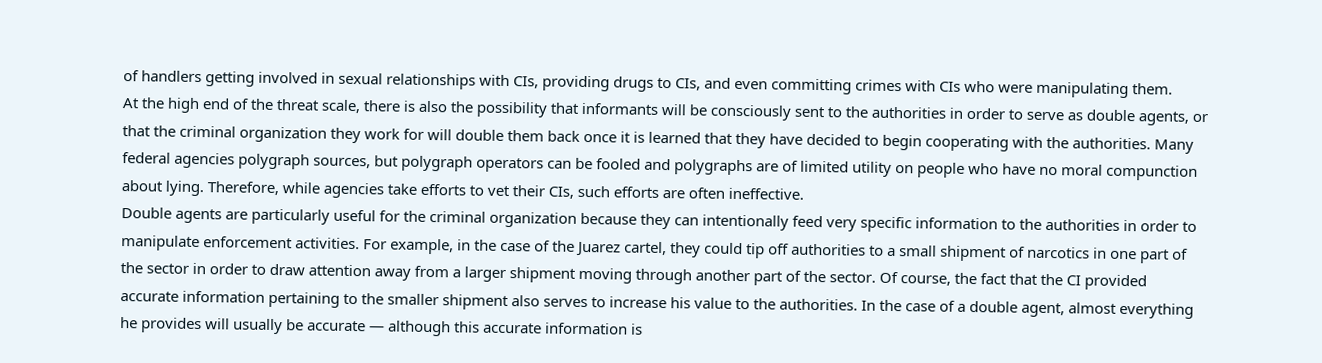of handlers getting involved in sexual relationships with CIs, providing drugs to CIs, and even committing crimes with CIs who were manipulating them.
At the high end of the threat scale, there is also the possibility that informants will be consciously sent to the authorities in order to serve as double agents, or that the criminal organization they work for will double them back once it is learned that they have decided to begin cooperating with the authorities. Many federal agencies polygraph sources, but polygraph operators can be fooled and polygraphs are of limited utility on people who have no moral compunction about lying. Therefore, while agencies take efforts to vet their CIs, such efforts are often ineffective.
Double agents are particularly useful for the criminal organization because they can intentionally feed very specific information to the authorities in order to manipulate enforcement activities. For example, in the case of the Juarez cartel, they could tip off authorities to a small shipment of narcotics in one part of the sector in order to draw attention away from a larger shipment moving through another part of the sector. Of course, the fact that the CI provided accurate information pertaining to the smaller shipment also serves to increase his value to the authorities. In the case of a double agent, almost everything he provides will usually be accurate — although this accurate information is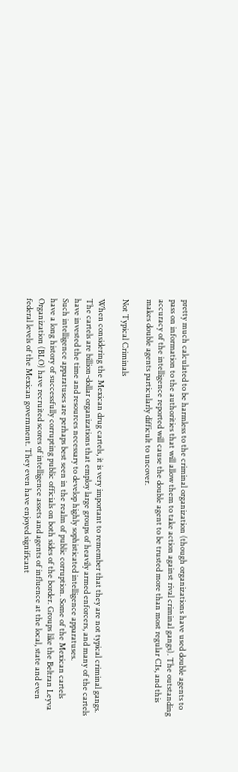pretty much calculated to be harmless to the criminal organization (though organizations have used double agents to pass on information to the authorities that will allow them to take action against rival criminal gangs). The outstanding accuracy of the intelligence reported will cause the double agent to be trusted more than most regular CIs, and this makes double agents particularly difficult to uncover.

Not Typical Criminals

When considering the Mexican drug cartels, it is very important to remember that they are not typical criminal gangs. The cartels are billion-dollar organizations that employ large groups of heavily armed enforcers, and many of the cartels have invested the time and resources necessary to develop highly sophisticated intelligence apparatuses.
Such intelligence apparatuses are perhaps best seen in the realm of public corruption. Some of the Mexican cartels have a long history of successfully corrupting public officials on both sides of the border. Groups like the Beltran Leyva Organization (BLO) have recruited scores of intelligence assets and agents of influence at the local, state and even federal levels of the Mexican government. They even have enjoyed significant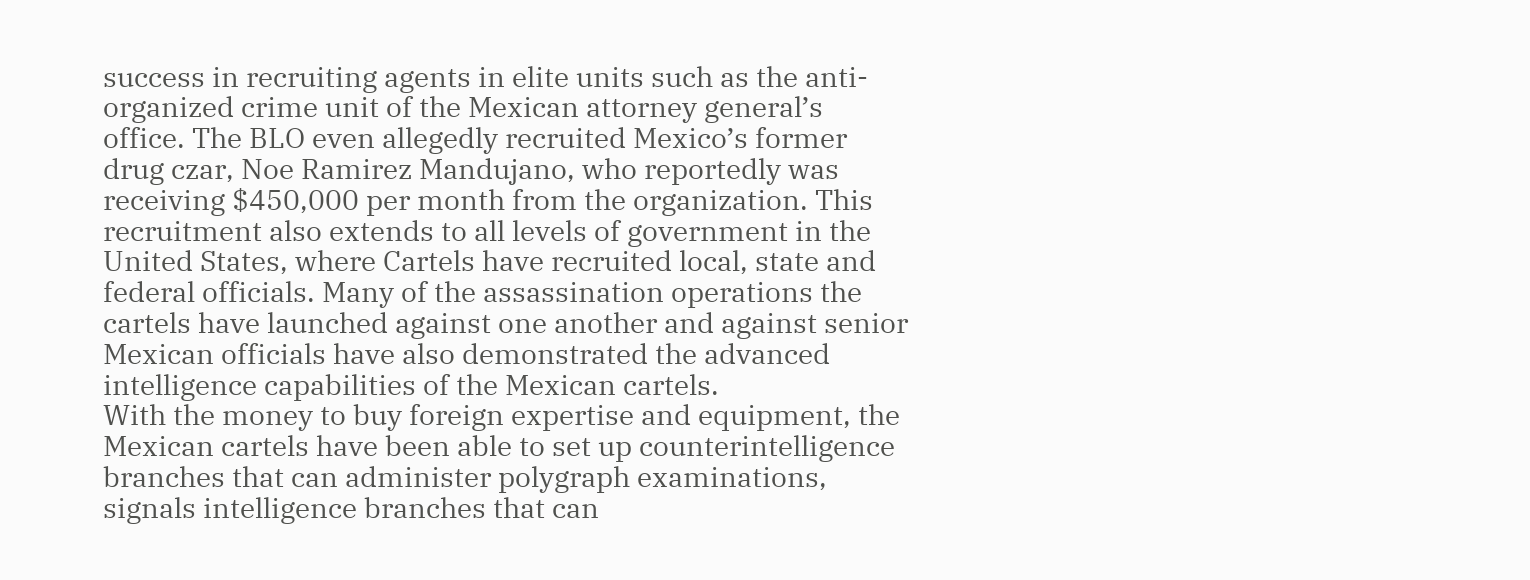success in recruiting agents in elite units such as the anti-organized crime unit of the Mexican attorney general’s office. The BLO even allegedly recruited Mexico’s former drug czar, Noe Ramirez Mandujano, who reportedly was receiving $450,000 per month from the organization. This recruitment also extends to all levels of government in the United States, where Cartels have recruited local, state and federal officials. Many of the assassination operations the cartels have launched against one another and against senior Mexican officials have also demonstrated the advanced intelligence capabilities of the Mexican cartels.
With the money to buy foreign expertise and equipment, the Mexican cartels have been able to set up counterintelligence branches that can administer polygraph examinations, signals intelligence branches that can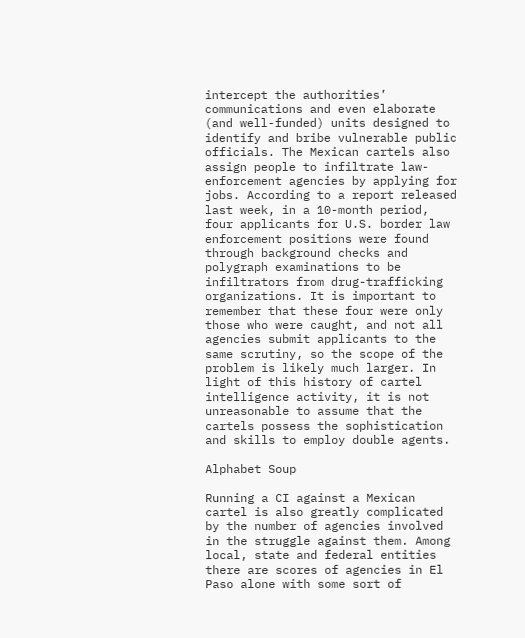intercept the authorities’ communications and even elaborate (and well-funded) units designed to identify and bribe vulnerable public officials. The Mexican cartels also assign people to infiltrate law-enforcement agencies by applying for jobs. According to a report released last week, in a 10-month period, four applicants for U.S. border law enforcement positions were found through background checks and polygraph examinations to be infiltrators from drug-trafficking organizations. It is important to remember that these four were only those who were caught, and not all agencies submit applicants to the same scrutiny, so the scope of the problem is likely much larger. In light of this history of cartel intelligence activity, it is not unreasonable to assume that the cartels possess the sophistication and skills to employ double agents.

Alphabet Soup

Running a CI against a Mexican cartel is also greatly complicated by the number of agencies involved in the struggle against them. Among local, state and federal entities there are scores of agencies in El Paso alone with some sort of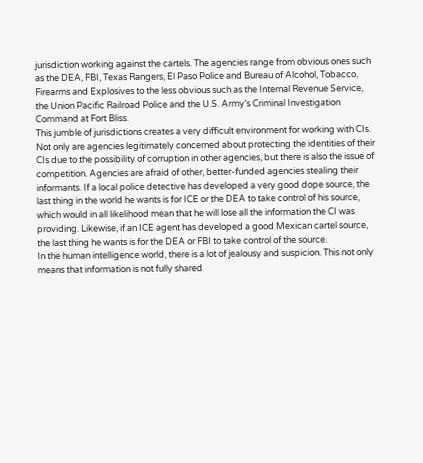jurisdiction working against the cartels. The agencies range from obvious ones such as the DEA, FBI, Texas Rangers, El Paso Police and Bureau of Alcohol, Tobacco, Firearms and Explosives to the less obvious such as the Internal Revenue Service, the Union Pacific Railroad Police and the U.S. Army’s Criminal Investigation Command at Fort Bliss.
This jumble of jurisdictions creates a very difficult environment for working with CIs. Not only are agencies legitimately concerned about protecting the identities of their CIs due to the possibility of corruption in other agencies, but there is also the issue of competition. Agencies are afraid of other, better-funded agencies stealing their informants. If a local police detective has developed a very good dope source, the last thing in the world he wants is for ICE or the DEA to take control of his source, which would in all likelihood mean that he will lose all the information the CI was providing. Likewise, if an ICE agent has developed a good Mexican cartel source, the last thing he wants is for the DEA or FBI to take control of the source.
In the human intelligence world, there is a lot of jealousy and suspicion. This not only means that information is not fully shared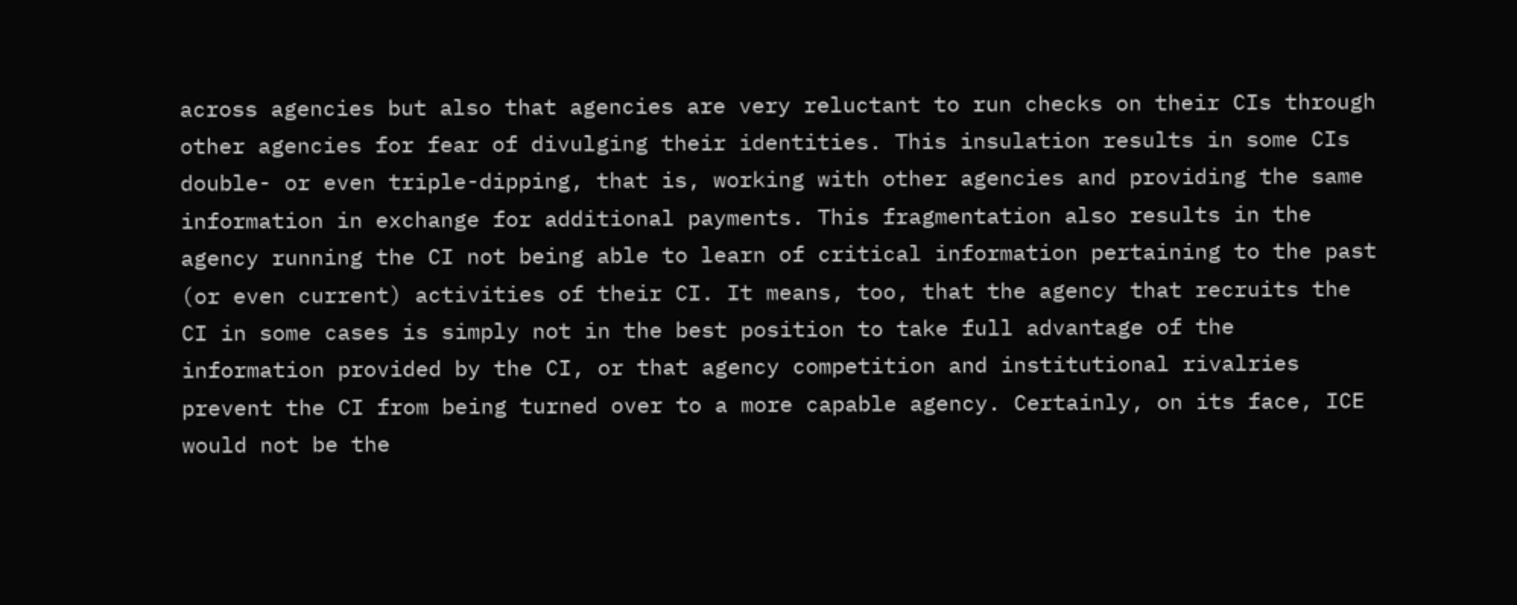across agencies but also that agencies are very reluctant to run checks on their CIs through other agencies for fear of divulging their identities. This insulation results in some CIs double- or even triple-dipping, that is, working with other agencies and providing the same information in exchange for additional payments. This fragmentation also results in the agency running the CI not being able to learn of critical information pertaining to the past (or even current) activities of their CI. It means, too, that the agency that recruits the CI in some cases is simply not in the best position to take full advantage of the information provided by the CI, or that agency competition and institutional rivalries prevent the CI from being turned over to a more capable agency. Certainly, on its face, ICE would not be the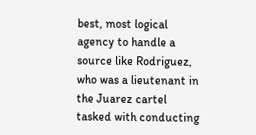best, most logical agency to handle a source like Rodriguez, who was a lieutenant in the Juarez cartel tasked with conducting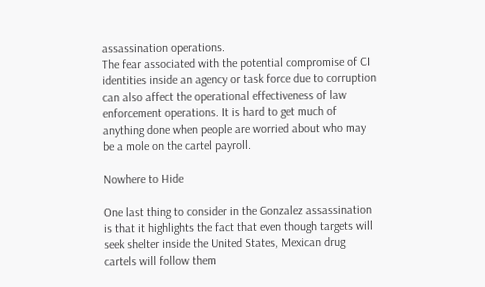assassination operations.
The fear associated with the potential compromise of CI identities inside an agency or task force due to corruption can also affect the operational effectiveness of law enforcement operations. It is hard to get much of anything done when people are worried about who may be a mole on the cartel payroll.

Nowhere to Hide

One last thing to consider in the Gonzalez assassination is that it highlights the fact that even though targets will seek shelter inside the United States, Mexican drug cartels will follow them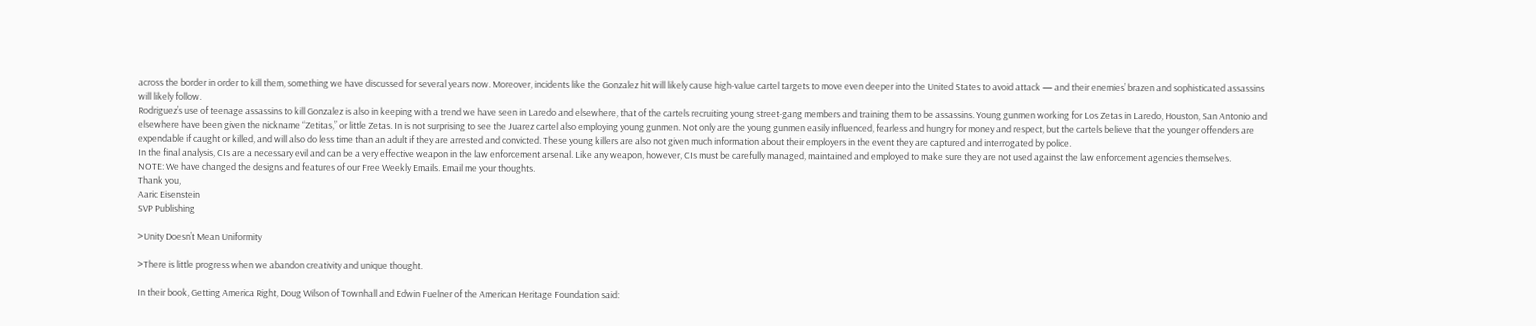across the border in order to kill them, something we have discussed for several years now. Moreover, incidents like the Gonzalez hit will likely cause high-value cartel targets to move even deeper into the United States to avoid attack — and their enemies’ brazen and sophisticated assassins will likely follow.
Rodriguez’s use of teenage assassins to kill Gonzalez is also in keeping with a trend we have seen in Laredo and elsewhere, that of the cartels recruiting young street-gang members and training them to be assassins. Young gunmen working for Los Zetas in Laredo, Houston, San Antonio and elsewhere have been given the nickname “Zetitas,” or little Zetas. In is not surprising to see the Juarez cartel also employing young gunmen. Not only are the young gunmen easily influenced, fearless and hungry for money and respect, but the cartels believe that the younger offenders are expendable if caught or killed, and will also do less time than an adult if they are arrested and convicted. These young killers are also not given much information about their employers in the event they are captured and interrogated by police.
In the final analysis, CIs are a necessary evil and can be a very effective weapon in the law enforcement arsenal. Like any weapon, however, CIs must be carefully managed, maintained and employed to make sure they are not used against the law enforcement agencies themselves.
NOTE: We have changed the designs and features of our Free Weekly Emails. Email me your thoughts.
Thank you,
Aaric Eisenstein
SVP Publishing

>Unity Doesn’t Mean Uniformity

>There is little progress when we abandon creativity and unique thought.

In their book, Getting America Right, Doug Wilson of Townhall and Edwin Fuelner of the American Heritage Foundation said: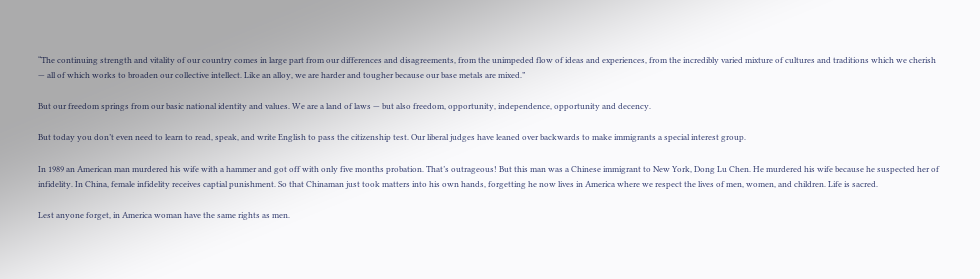“The continuing strength and vitality of our country comes in large part from our differences and disagreements, from the unimpeded flow of ideas and experiences, from the incredibly varied mixture of cultures and traditions which we cherish — all of which works to broaden our collective intellect. Like an alloy, we are harder and tougher because our base metals are mixed.”

But our freedom springs from our basic national identity and values. We are a land of laws — but also freedom, opportunity, independence, opportunity and decency.

But today you don’t even need to learn to read, speak, and write English to pass the citizenship test. Our liberal judges have leaned over backwards to make immigrants a special interest group.

In 1989 an American man murdered his wife with a hammer and got off with only five months probation. That’s outrageous! But this man was a Chinese immigrant to New York, Dong Lu Chen. He murdered his wife because he suspected her of infidelity. In China, female infidelity receives captial punishment. So that Chinaman just took matters into his own hands, forgetting he now lives in America where we respect the lives of men, women, and children. Life is sacred.

Lest anyone forget, in America woman have the same rights as men.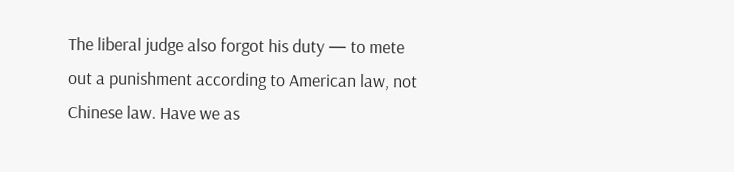The liberal judge also forgot his duty — to mete out a punishment according to American law, not Chinese law. Have we as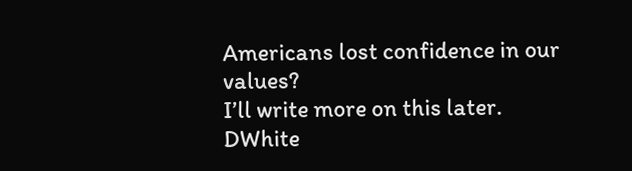Americans lost confidence in our values?
I’ll write more on this later. DWhite